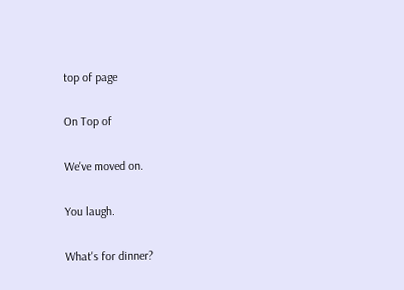top of page

On Top of

We've moved on.

You laugh.

What's for dinner?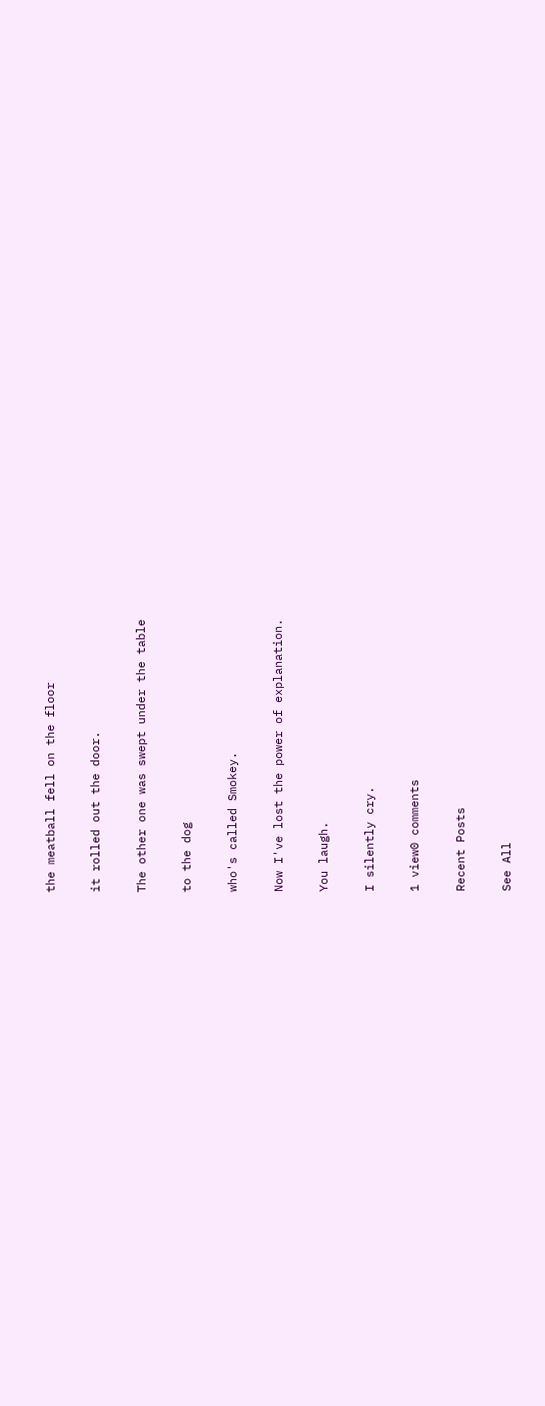the meatball fell on the floor

it rolled out the door.

The other one was swept under the table

to the dog

who's called Smokey.

Now I've lost the power of explanation.

You laugh.

I silently cry.

1 view0 comments

Recent Posts

See All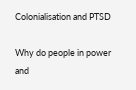Colonialisation and PTSD

Why do people in power and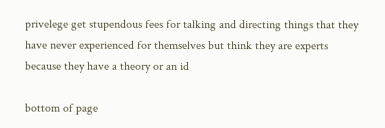privelege get stupendous fees for talking and directing things that they have never experienced for themselves but think they are experts because they have a theory or an id

bottom of page